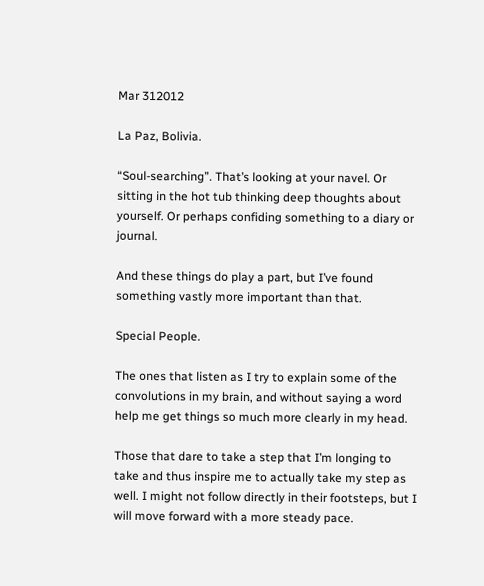Mar 312012

La Paz, Bolivia.

“Soul-searching”. That’s looking at your navel. Or sitting in the hot tub thinking deep thoughts about yourself. Or perhaps confiding something to a diary or journal.

And these things do play a part, but I’ve found something vastly more important than that.

Special People.

The ones that listen as I try to explain some of the convolutions in my brain, and without saying a word help me get things so much more clearly in my head.

Those that dare to take a step that I’m longing to take and thus inspire me to actually take my step as well. I might not follow directly in their footsteps, but I will move forward with a more steady pace.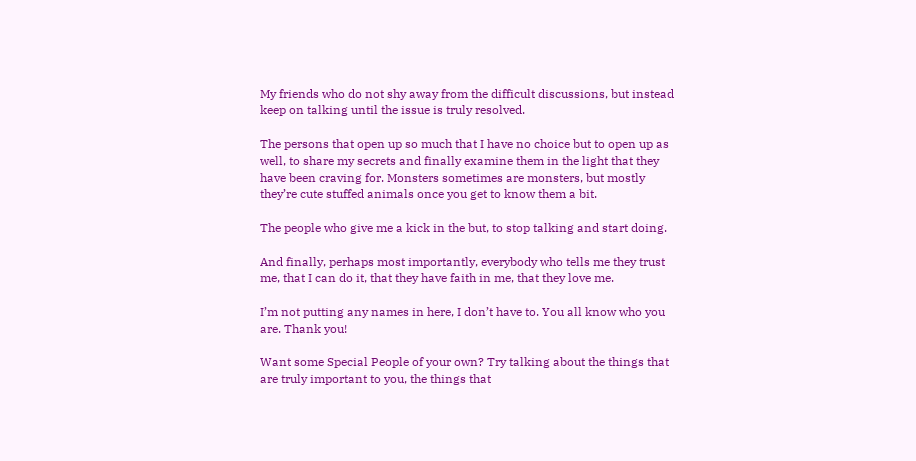My friends who do not shy away from the difficult discussions, but instead keep on talking until the issue is truly resolved.

The persons that open up so much that I have no choice but to open up as well, to share my secrets and finally examine them in the light that they have been craving for. Monsters sometimes are monsters, but mostly they’re cute stuffed animals once you get to know them a bit.

The people who give me a kick in the but, to stop talking and start doing.

And finally, perhaps most importantly, everybody who tells me they trust me, that I can do it, that they have faith in me, that they love me.

I’m not putting any names in here, I don’t have to. You all know who you are. Thank you!

Want some Special People of your own? Try talking about the things that are truly important to you, the things that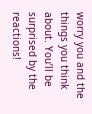worry you and the things you think about. You’ll be surprised by the reactions!